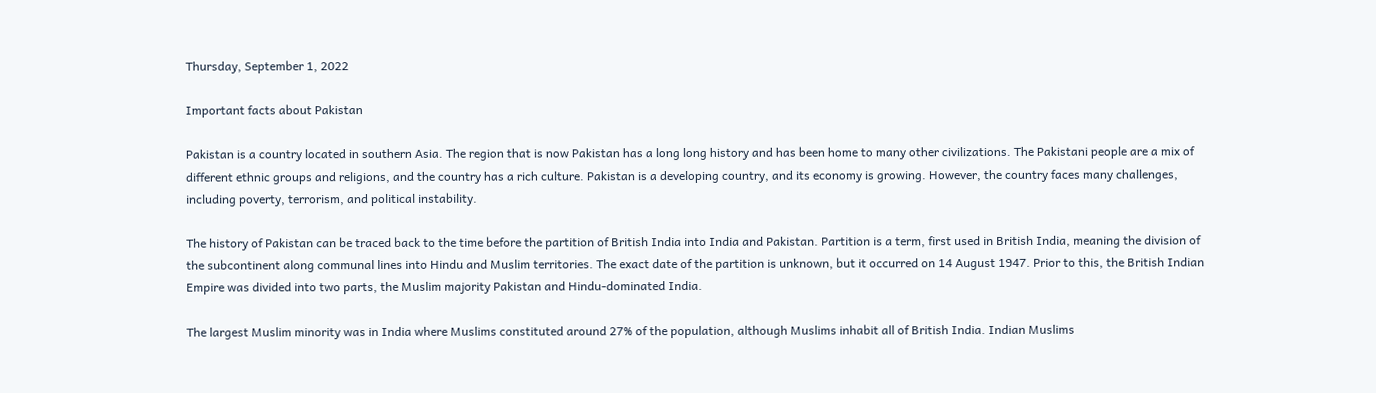Thursday, September 1, 2022

Important facts about Pakistan

Pakistan is a country located in southern Asia. The region that is now Pakistan has a long long history and has been home to many other civilizations. The Pakistani people are a mix of different ethnic groups and religions, and the country has a rich culture. Pakistan is a developing country, and its economy is growing. However, the country faces many challenges, including poverty, terrorism, and political instability.

The history of Pakistan can be traced back to the time before the partition of British India into India and Pakistan. Partition is a term, first used in British India, meaning the division of the subcontinent along communal lines into Hindu and Muslim territories. The exact date of the partition is unknown, but it occurred on 14 August 1947. Prior to this, the British Indian Empire was divided into two parts, the Muslim majority Pakistan and Hindu-dominated India.

The largest Muslim minority was in India where Muslims constituted around 27% of the population, although Muslims inhabit all of British India. Indian Muslims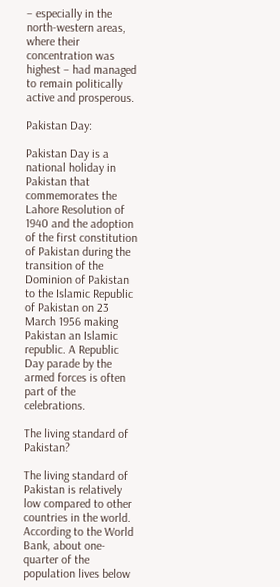– especially in the north-western areas, where their concentration was highest – had managed to remain politically active and prosperous.

Pakistan Day:

Pakistan Day is a national holiday in Pakistan that commemorates the Lahore Resolution of 1940 and the adoption of the first constitution of Pakistan during the transition of the Dominion of Pakistan to the Islamic Republic of Pakistan on 23 March 1956 making Pakistan an Islamic republic. A Republic Day parade by the armed forces is often part of the celebrations.

The living standard of Pakistan?

The living standard of Pakistan is relatively low compared to other countries in the world. According to the World Bank, about one-quarter of the population lives below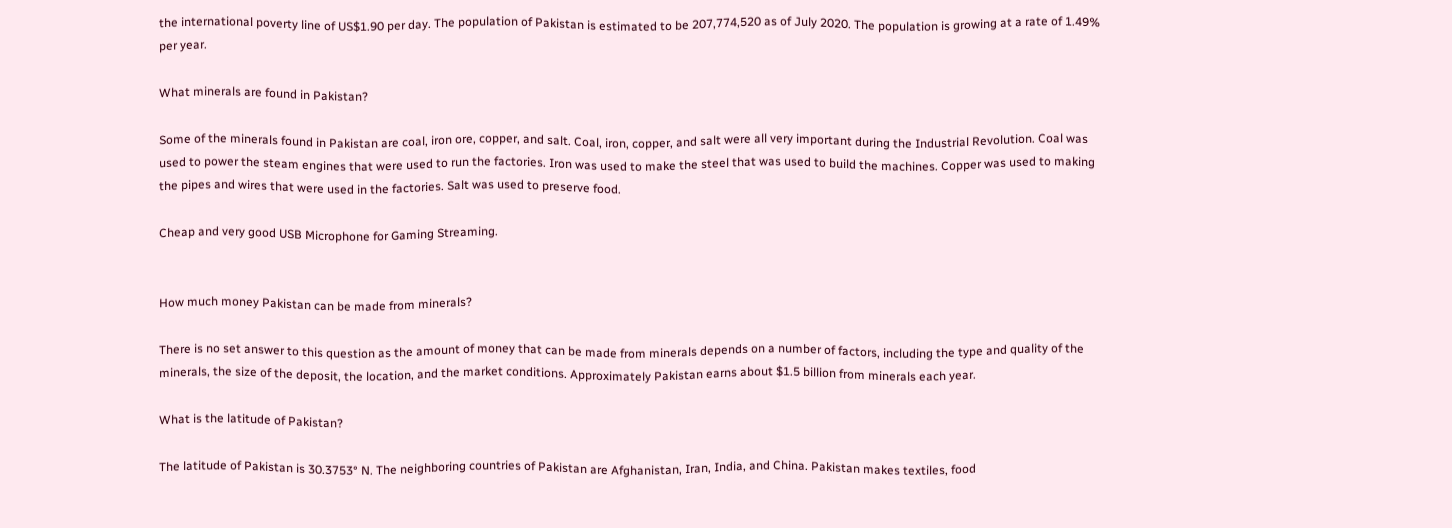the international poverty line of US$1.90 per day. The population of Pakistan is estimated to be 207,774,520 as of July 2020. The population is growing at a rate of 1.49% per year.

What minerals are found in Pakistan?

Some of the minerals found in Pakistan are coal, iron ore, copper, and salt. Coal, iron, copper, and salt were all very important during the Industrial Revolution. Coal was used to power the steam engines that were used to run the factories. Iron was used to make the steel that was used to build the machines. Copper was used to making the pipes and wires that were used in the factories. Salt was used to preserve food.

Cheap and very good USB Microphone for Gaming Streaming.


How much money Pakistan can be made from minerals?

There is no set answer to this question as the amount of money that can be made from minerals depends on a number of factors, including the type and quality of the minerals, the size of the deposit, the location, and the market conditions. Approximately Pakistan earns about $1.5 billion from minerals each year.

What is the latitude of Pakistan?

The latitude of Pakistan is 30.3753° N. The neighboring countries of Pakistan are Afghanistan, Iran, India, and China. Pakistan makes textiles, food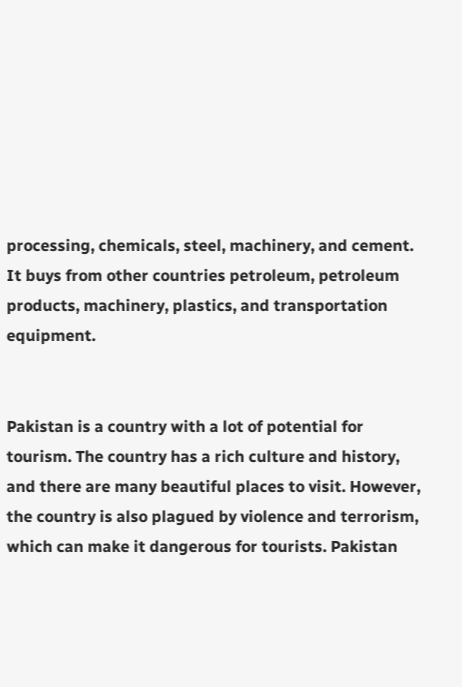processing, chemicals, steel, machinery, and cement. It buys from other countries petroleum, petroleum products, machinery, plastics, and transportation equipment.


Pakistan is a country with a lot of potential for tourism. The country has a rich culture and history, and there are many beautiful places to visit. However, the country is also plagued by violence and terrorism, which can make it dangerous for tourists. Pakistan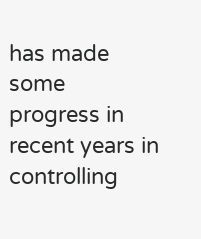has made some progress in recent years in controlling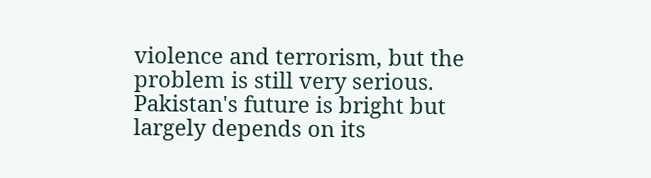violence and terrorism, but the problem is still very serious. Pakistan's future is bright but largely depends on its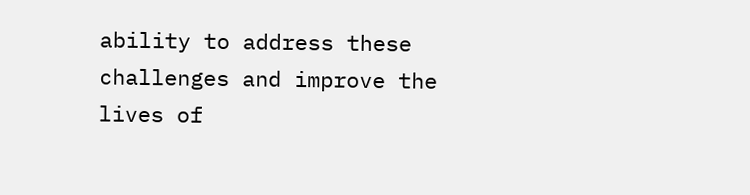ability to address these challenges and improve the lives of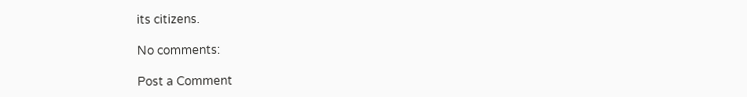its citizens.

No comments:

Post a Comment